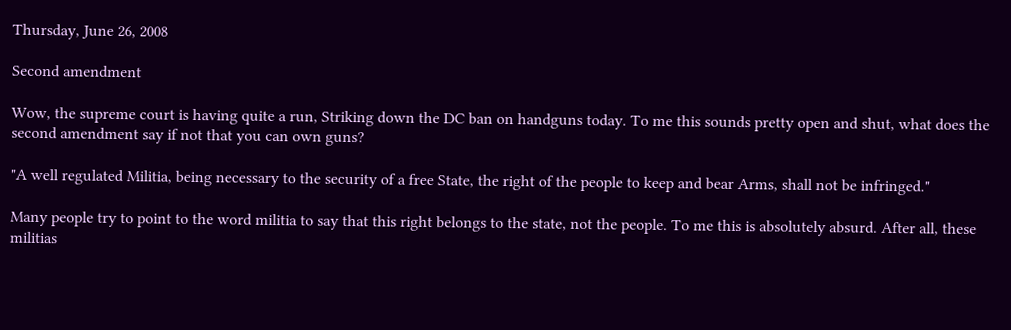Thursday, June 26, 2008

Second amendment

Wow, the supreme court is having quite a run, Striking down the DC ban on handguns today. To me this sounds pretty open and shut, what does the second amendment say if not that you can own guns?

"A well regulated Militia, being necessary to the security of a free State, the right of the people to keep and bear Arms, shall not be infringed."

Many people try to point to the word militia to say that this right belongs to the state, not the people. To me this is absolutely absurd. After all, these militias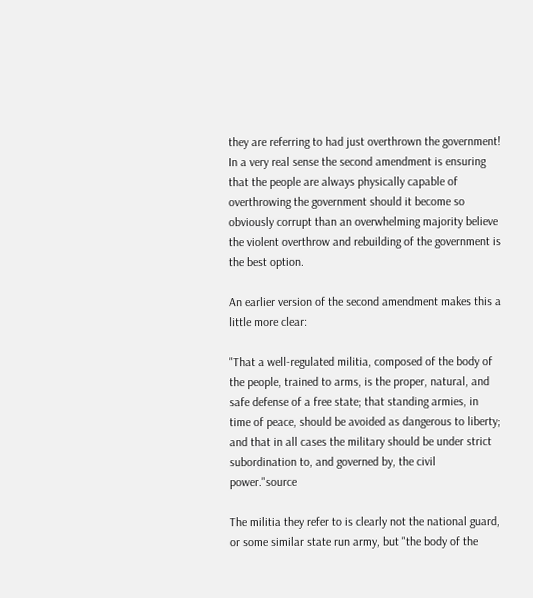they are referring to had just overthrown the government! In a very real sense the second amendment is ensuring that the people are always physically capable of overthrowing the government should it become so obviously corrupt than an overwhelming majority believe the violent overthrow and rebuilding of the government is the best option.

An earlier version of the second amendment makes this a little more clear:

"That a well-regulated militia, composed of the body of the people, trained to arms, is the proper, natural, and safe defense of a free state; that standing armies, in time of peace, should be avoided as dangerous to liberty; and that in all cases the military should be under strict subordination to, and governed by, the civil power."source

The militia they refer to is clearly not the national guard, or some similar state run army, but "the body of the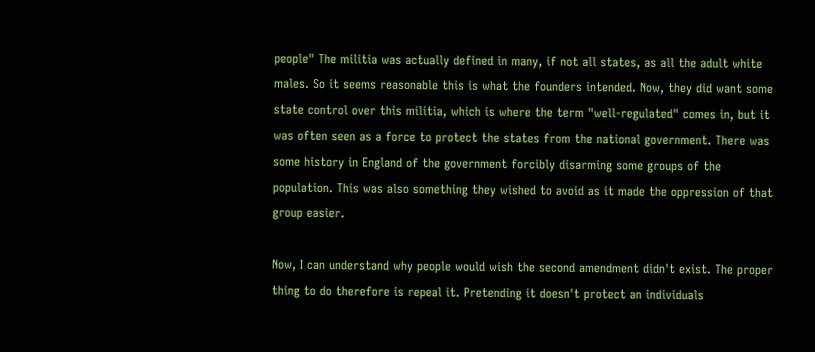people" The militia was actually defined in many, if not all states, as all the adult white males. So it seems reasonable this is what the founders intended. Now, they did want some state control over this militia, which is where the term "well-regulated" comes in, but it was often seen as a force to protect the states from the national government. There was some history in England of the government forcibly disarming some groups of the population. This was also something they wished to avoid as it made the oppression of that group easier.

Now, I can understand why people would wish the second amendment didn't exist. The proper thing to do therefore is repeal it. Pretending it doesn't protect an individuals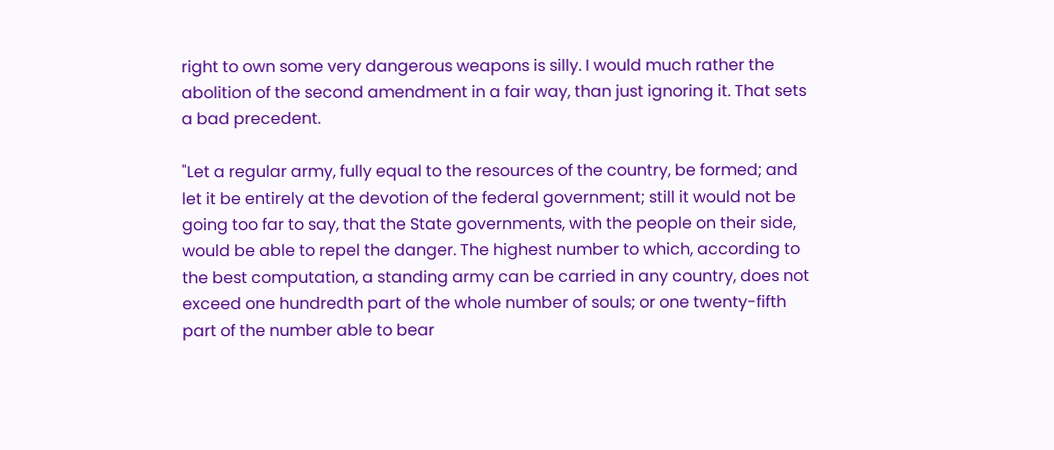right to own some very dangerous weapons is silly. I would much rather the abolition of the second amendment in a fair way, than just ignoring it. That sets a bad precedent.

"Let a regular army, fully equal to the resources of the country, be formed; and let it be entirely at the devotion of the federal government; still it would not be going too far to say, that the State governments, with the people on their side, would be able to repel the danger. The highest number to which, according to the best computation, a standing army can be carried in any country, does not exceed one hundredth part of the whole number of souls; or one twenty-fifth part of the number able to bear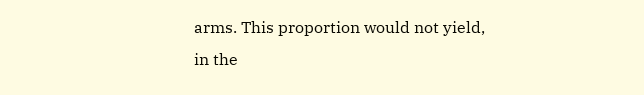arms. This proportion would not yield, in the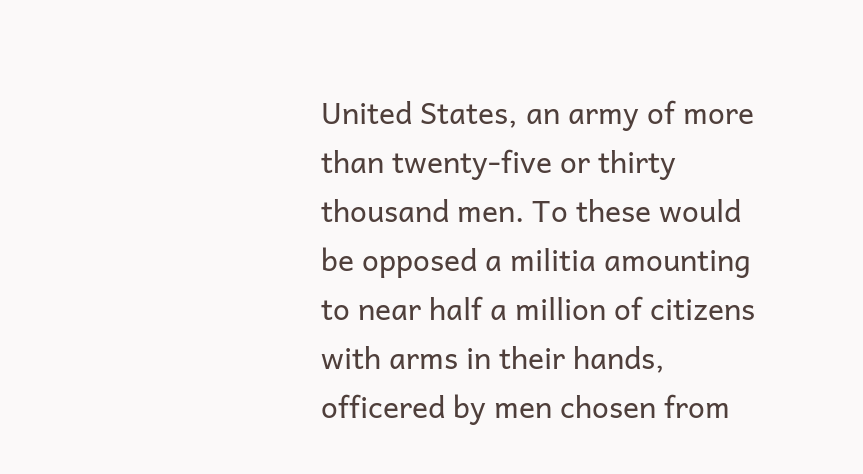United States, an army of more than twenty-five or thirty thousand men. To these would be opposed a militia amounting to near half a million of citizens with arms in their hands, officered by men chosen from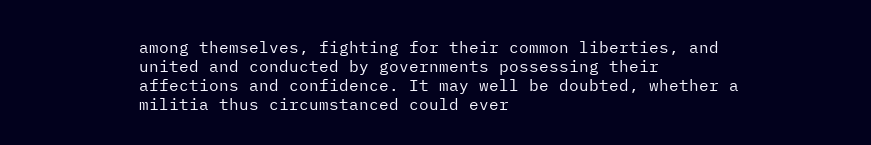among themselves, fighting for their common liberties, and united and conducted by governments possessing their affections and confidence. It may well be doubted, whether a militia thus circumstanced could ever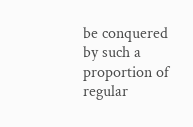be conquered by such a proportion of regular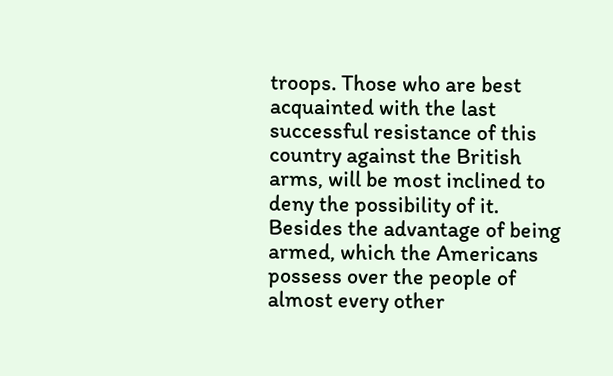troops. Those who are best acquainted with the last successful resistance of this country against the British arms, will be most inclined to deny the possibility of it. Besides the advantage of being armed, which the Americans possess over the people of almost every other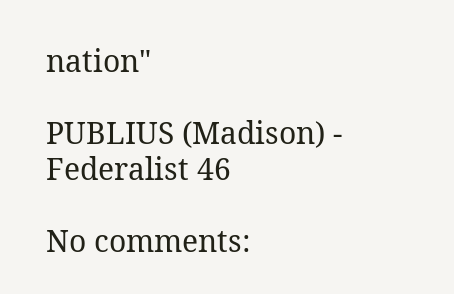nation"

PUBLIUS (Madison) - Federalist 46

No comments: